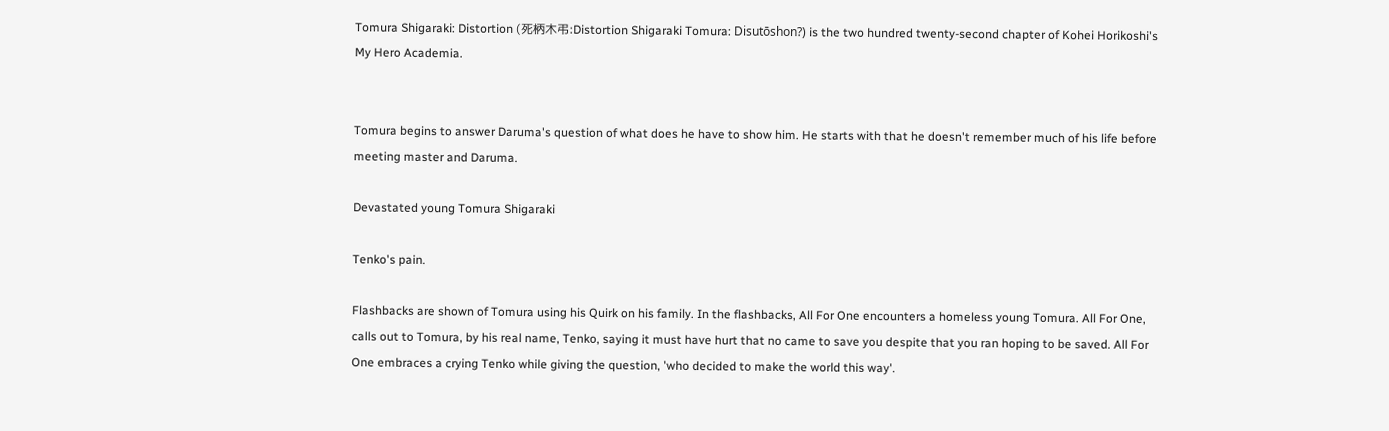Tomura Shigaraki: Distortion (死柄木弔:Distortion Shigaraki Tomura: Disutōshon?) is the two hundred twenty-second chapter of Kohei Horikoshi's My Hero Academia.


Tomura begins to answer Daruma's question of what does he have to show him. He starts with that he doesn't remember much of his life before meeting master and Daruma.

Devastated young Tomura Shigaraki

Tenko's pain.

Flashbacks are shown of Tomura using his Quirk on his family. In the flashbacks, All For One encounters a homeless young Tomura. All For One, calls out to Tomura, by his real name, Tenko, saying it must have hurt that no came to save you despite that you ran hoping to be saved. All For One embraces a crying Tenko while giving the question, 'who decided to make the world this way'.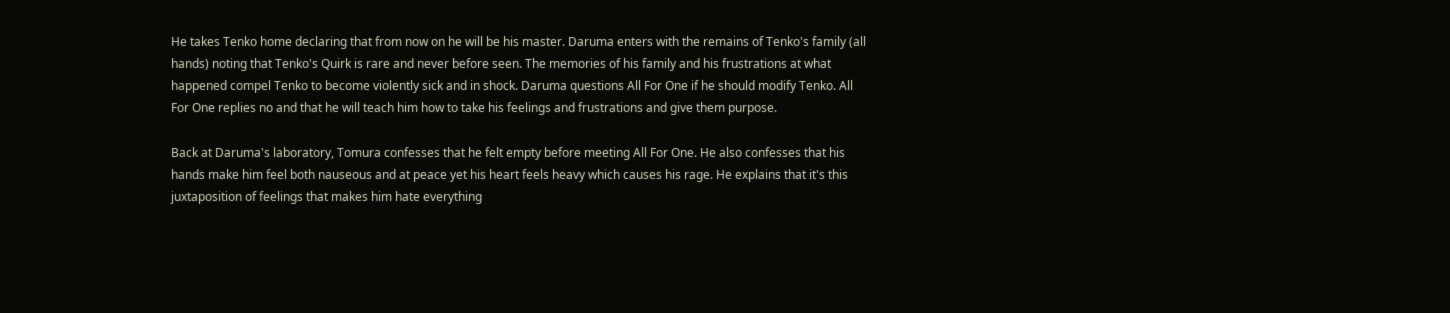He takes Tenko home declaring that from now on he will be his master. Daruma enters with the remains of Tenko's family (all hands) noting that Tenko's Quirk is rare and never before seen. The memories of his family and his frustrations at what happened compel Tenko to become violently sick and in shock. Daruma questions All For One if he should modify Tenko. All For One replies no and that he will teach him how to take his feelings and frustrations and give them purpose.

Back at Daruma's laboratory, Tomura confesses that he felt empty before meeting All For One. He also confesses that his hands make him feel both nauseous and at peace yet his heart feels heavy which causes his rage. He explains that it's this juxtaposition of feelings that makes him hate everything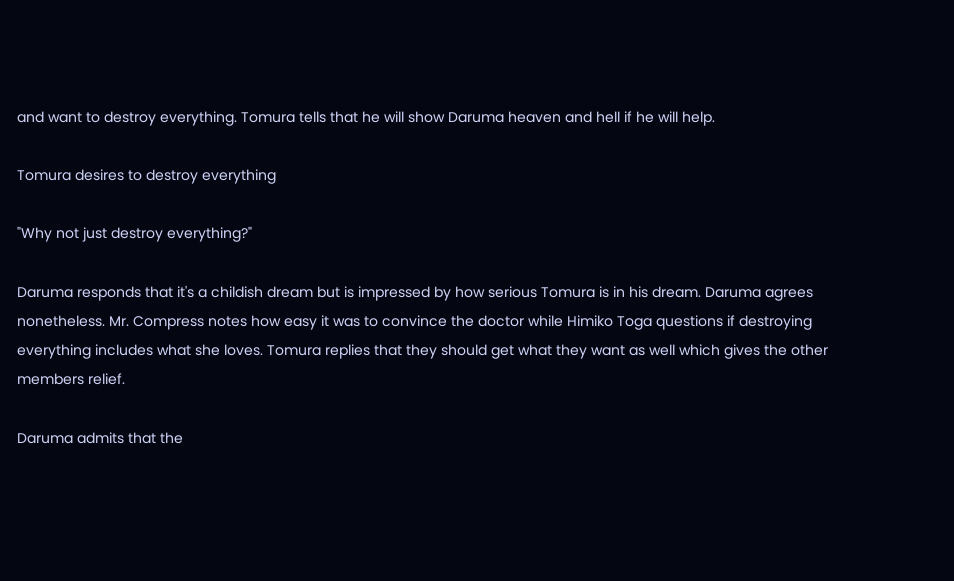and want to destroy everything. Tomura tells that he will show Daruma heaven and hell if he will help.

Tomura desires to destroy everything

"Why not just destroy everything?"

Daruma responds that it's a childish dream but is impressed by how serious Tomura is in his dream. Daruma agrees nonetheless. Mr. Compress notes how easy it was to convince the doctor while Himiko Toga questions if destroying everything includes what she loves. Tomura replies that they should get what they want as well which gives the other members relief.

Daruma admits that the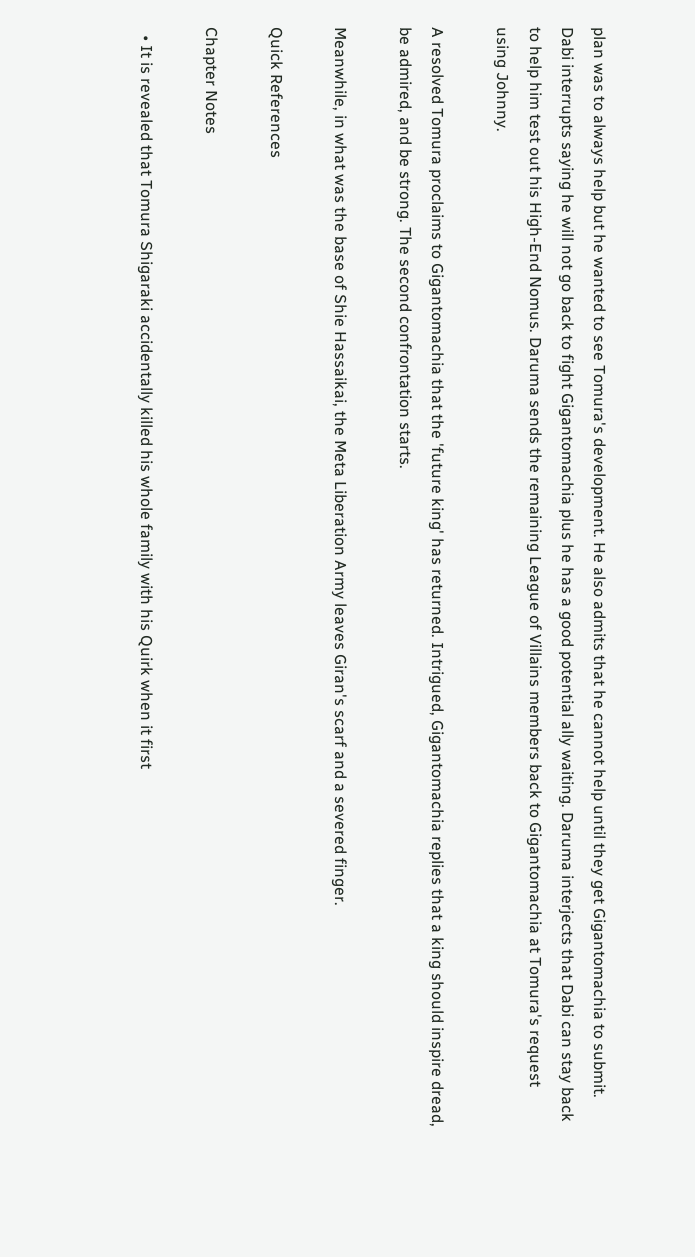plan was to always help but he wanted to see Tomura's development. He also admits that he cannot help until they get Gigantomachia to submit. Dabi interrupts saying he will not go back to fight Gigantomachia plus he has a good potential ally waiting. Daruma interjects that Dabi can stay back to help him test out his High-End Nomus. Daruma sends the remaining League of Villains members back to Gigantomachia at Tomura's request using Johnny.

A resolved Tomura proclaims to Gigantomachia that the 'future king' has returned. Intrigued, Gigantomachia replies that a king should inspire dread, be admired, and be strong. The second confrontation starts.

Meanwhile, in what was the base of Shie Hassaikai, the Meta Liberation Army leaves Giran's scarf and a severed finger.

Quick References

Chapter Notes

  • It is revealed that Tomura Shigaraki accidentally killed his whole family with his Quirk when it first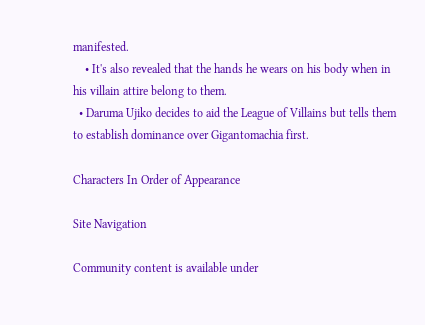manifested.
    • It's also revealed that the hands he wears on his body when in his villain attire belong to them.
  • Daruma Ujiko decides to aid the League of Villains but tells them to establish dominance over Gigantomachia first.

Characters In Order of Appearance

Site Navigation

Community content is available under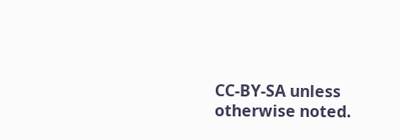CC-BY-SA unless otherwise noted.